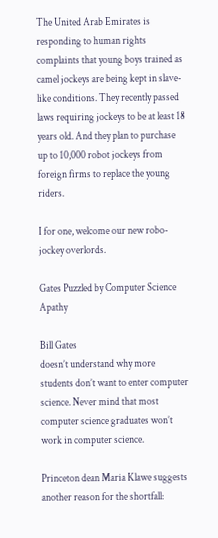The United Arab Emirates is responding to human rights complaints that young boys trained as camel jockeys are being kept in slave-like conditions. They recently passed laws requiring jockeys to be at least 18 years old. And they plan to purchase up to 10,000 robot jockeys from foreign firms to replace the young riders.

I for one, welcome our new robo-jockey overlords.

Gates Puzzled by Computer Science Apathy

Bill Gates
doesn’t understand why more students don’t want to enter computer science. Never mind that most computer science graduates won’t work in computer science.

Princeton dean Maria Klawe suggests another reason for the shortfall: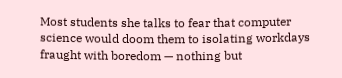Most students she talks to fear that computer science would doom them to isolating workdays fraught with boredom — nothing but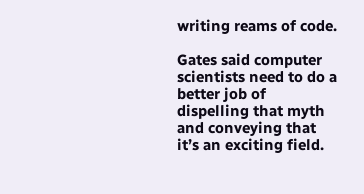writing reams of code.

Gates said computer scientists need to do a better job of dispelling that myth and conveying that it’s an exciting field.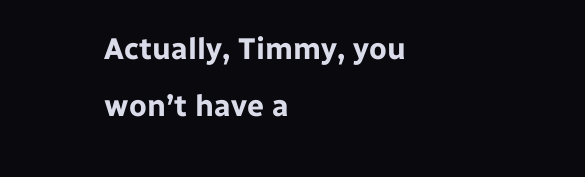Actually, Timmy, you won’t have a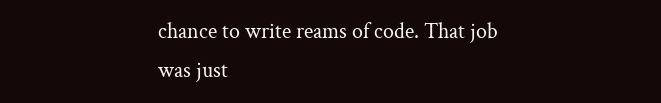chance to write reams of code. That job was just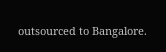outsourced to Bangalore.